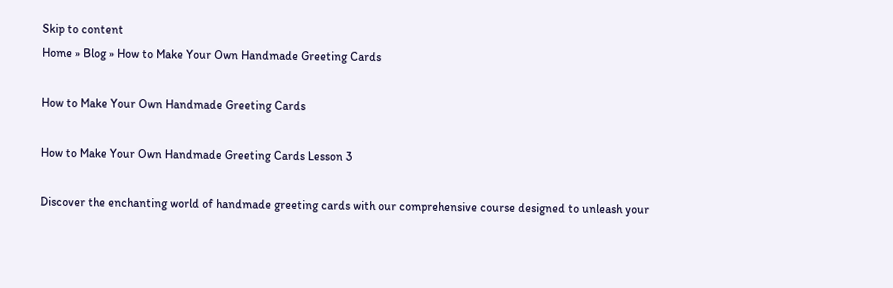Skip to content
Home » Blog » How to Make Your Own Handmade Greeting Cards

How to Make Your Own Handmade Greeting Cards

How to Make Your Own Handmade Greeting Cards Lesson 3

Discover the enchanting world of handmade greeting cards with our comprehensive course designed to unleash your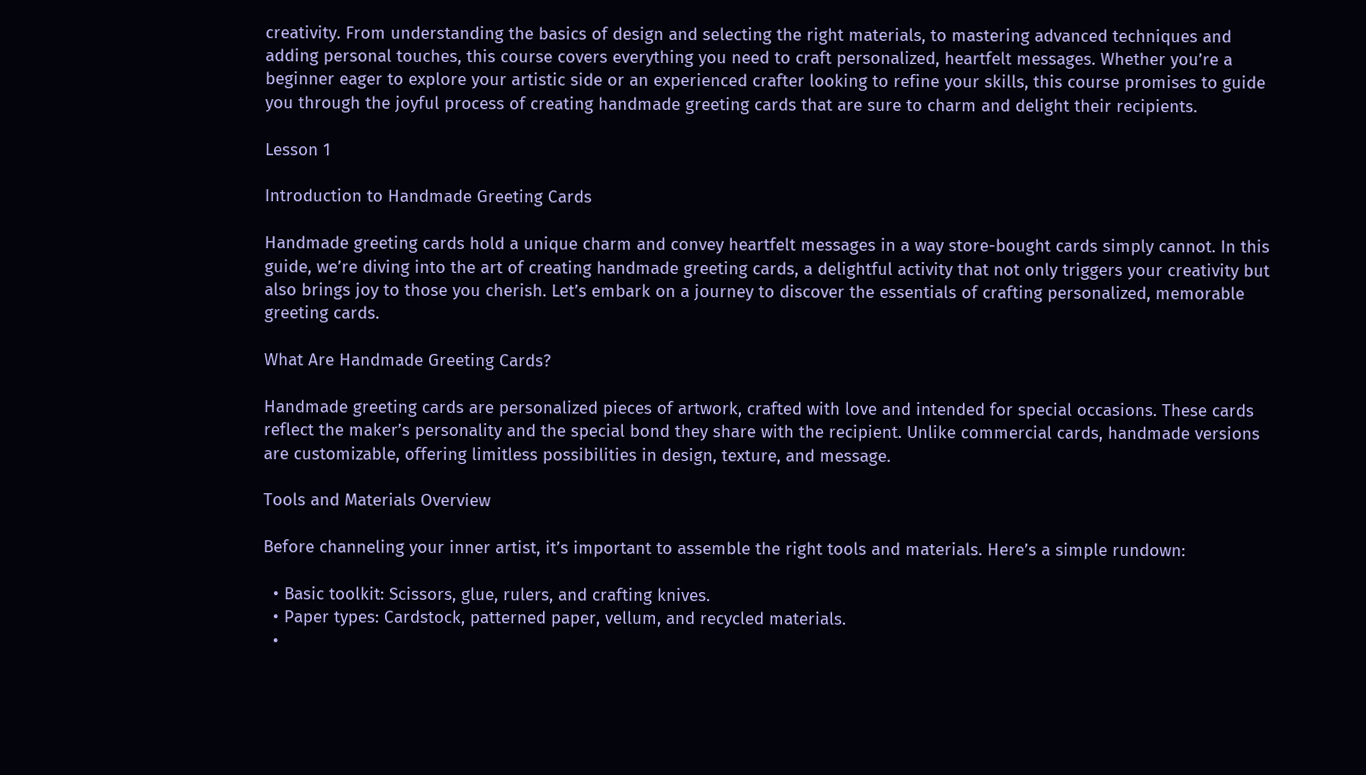creativity. From understanding the basics of design and selecting the right materials, to mastering advanced techniques and adding personal touches, this course covers everything you need to craft personalized, heartfelt messages. Whether you’re a beginner eager to explore your artistic side or an experienced crafter looking to refine your skills, this course promises to guide you through the joyful process of creating handmade greeting cards that are sure to charm and delight their recipients.

Lesson 1

Introduction to Handmade Greeting Cards

Handmade greeting cards hold a unique charm and convey heartfelt messages in a way store-bought cards simply cannot. In this guide, we’re diving into the art of creating handmade greeting cards, a delightful activity that not only triggers your creativity but also brings joy to those you cherish. Let’s embark on a journey to discover the essentials of crafting personalized, memorable greeting cards.

What Are Handmade Greeting Cards?

Handmade greeting cards are personalized pieces of artwork, crafted with love and intended for special occasions. These cards reflect the maker’s personality and the special bond they share with the recipient. Unlike commercial cards, handmade versions are customizable, offering limitless possibilities in design, texture, and message.

Tools and Materials Overview

Before channeling your inner artist, it’s important to assemble the right tools and materials. Here’s a simple rundown:

  • Basic toolkit: Scissors, glue, rulers, and crafting knives.
  • Paper types: Cardstock, patterned paper, vellum, and recycled materials.
  •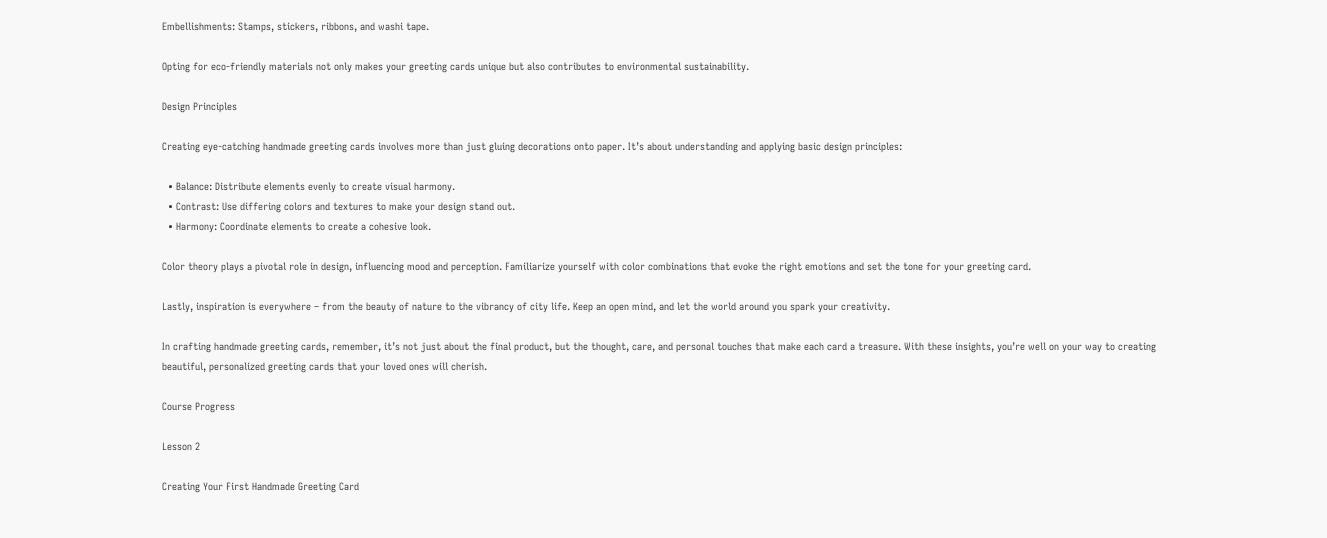Embellishments: Stamps, stickers, ribbons, and washi tape.

Opting for eco-friendly materials not only makes your greeting cards unique but also contributes to environmental sustainability.

Design Principles

Creating eye-catching handmade greeting cards involves more than just gluing decorations onto paper. It’s about understanding and applying basic design principles:

  • Balance: Distribute elements evenly to create visual harmony.
  • Contrast: Use differing colors and textures to make your design stand out.
  • Harmony: Coordinate elements to create a cohesive look.

Color theory plays a pivotal role in design, influencing mood and perception. Familiarize yourself with color combinations that evoke the right emotions and set the tone for your greeting card.

Lastly, inspiration is everywhere – from the beauty of nature to the vibrancy of city life. Keep an open mind, and let the world around you spark your creativity.

In crafting handmade greeting cards, remember, it’s not just about the final product, but the thought, care, and personal touches that make each card a treasure. With these insights, you’re well on your way to creating beautiful, personalized greeting cards that your loved ones will cherish.

Course Progress

Lesson 2

Creating Your First Handmade Greeting Card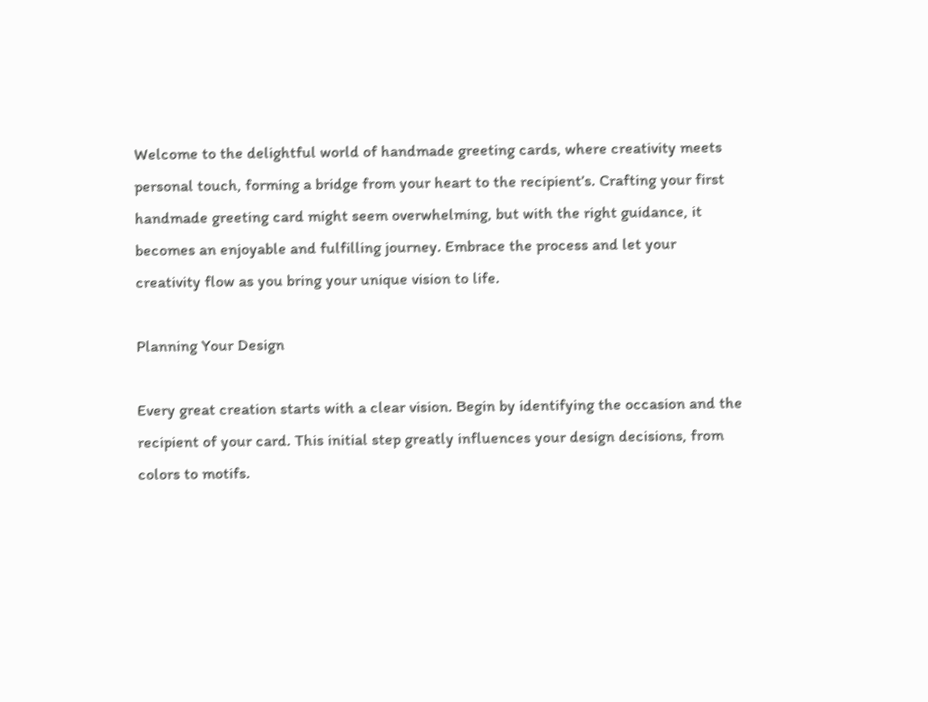Welcome to the delightful world of handmade greeting cards, where creativity meets personal touch, forming a bridge from your heart to the recipient’s. Crafting your first handmade greeting card might seem overwhelming, but with the right guidance, it becomes an enjoyable and fulfilling journey. Embrace the process and let your creativity flow as you bring your unique vision to life.

Planning Your Design

Every great creation starts with a clear vision. Begin by identifying the occasion and the recipient of your card. This initial step greatly influences your design decisions, from colors to motifs.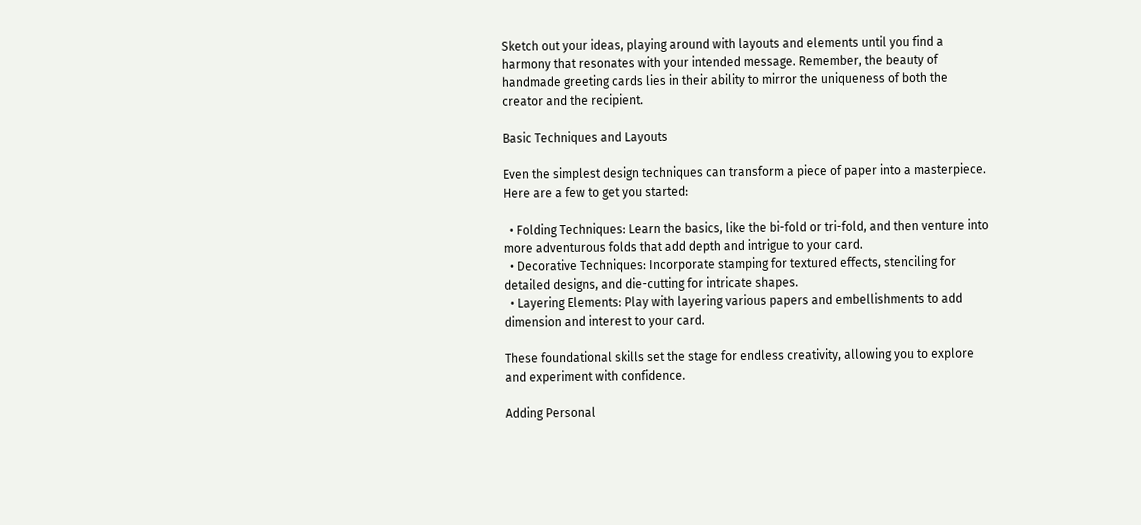Sketch out your ideas, playing around with layouts and elements until you find a harmony that resonates with your intended message. Remember, the beauty of handmade greeting cards lies in their ability to mirror the uniqueness of both the creator and the recipient.

Basic Techniques and Layouts

Even the simplest design techniques can transform a piece of paper into a masterpiece. Here are a few to get you started:

  • Folding Techniques: Learn the basics, like the bi-fold or tri-fold, and then venture into more adventurous folds that add depth and intrigue to your card.
  • Decorative Techniques: Incorporate stamping for textured effects, stenciling for detailed designs, and die-cutting for intricate shapes.
  • Layering Elements: Play with layering various papers and embellishments to add dimension and interest to your card.

These foundational skills set the stage for endless creativity, allowing you to explore and experiment with confidence.

Adding Personal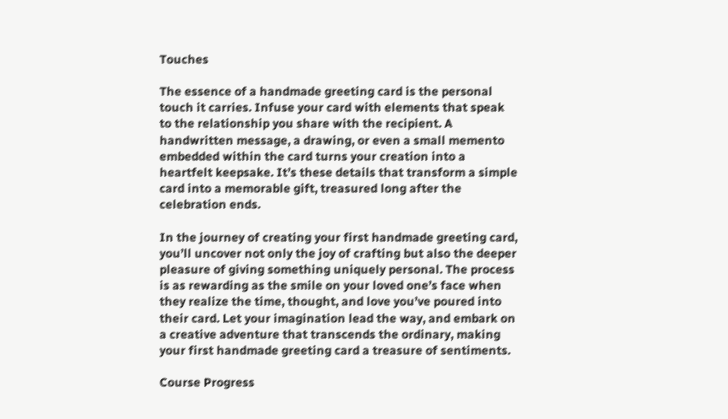Touches

The essence of a handmade greeting card is the personal touch it carries. Infuse your card with elements that speak to the relationship you share with the recipient. A handwritten message, a drawing, or even a small memento embedded within the card turns your creation into a heartfelt keepsake. It’s these details that transform a simple card into a memorable gift, treasured long after the celebration ends.

In the journey of creating your first handmade greeting card, you’ll uncover not only the joy of crafting but also the deeper pleasure of giving something uniquely personal. The process is as rewarding as the smile on your loved one’s face when they realize the time, thought, and love you’ve poured into their card. Let your imagination lead the way, and embark on a creative adventure that transcends the ordinary, making your first handmade greeting card a treasure of sentiments.

Course Progress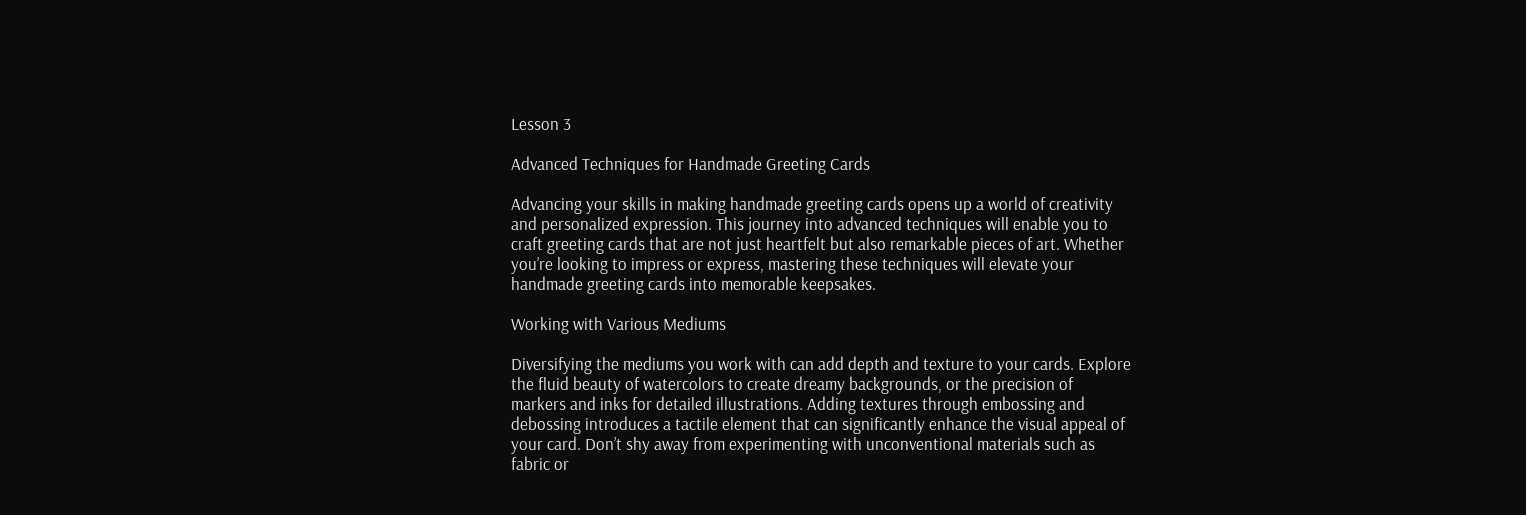Lesson 3

Advanced Techniques for Handmade Greeting Cards

Advancing your skills in making handmade greeting cards opens up a world of creativity and personalized expression. This journey into advanced techniques will enable you to craft greeting cards that are not just heartfelt but also remarkable pieces of art. Whether you’re looking to impress or express, mastering these techniques will elevate your handmade greeting cards into memorable keepsakes.

Working with Various Mediums

Diversifying the mediums you work with can add depth and texture to your cards. Explore the fluid beauty of watercolors to create dreamy backgrounds, or the precision of markers and inks for detailed illustrations. Adding textures through embossing and debossing introduces a tactile element that can significantly enhance the visual appeal of your card. Don’t shy away from experimenting with unconventional materials such as fabric or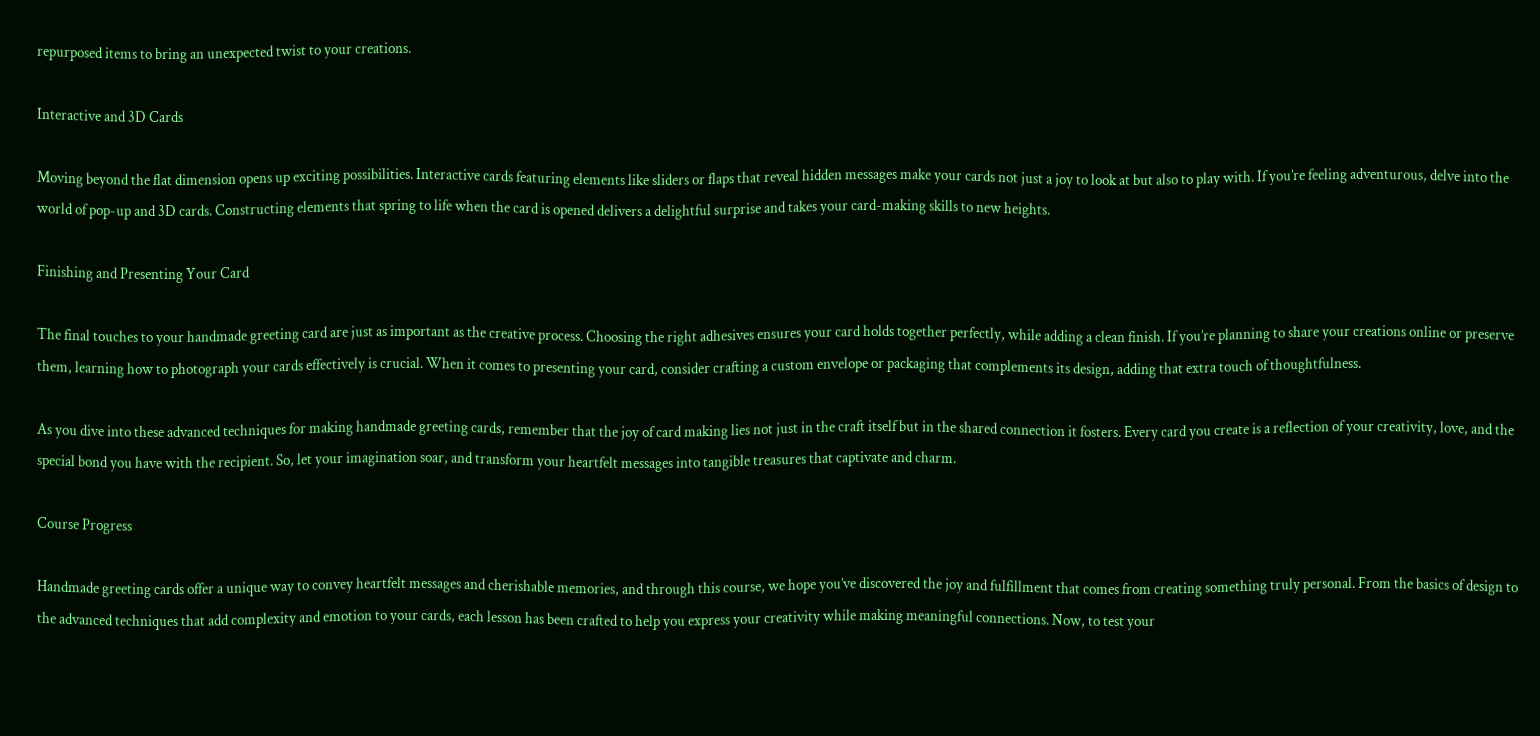repurposed items to bring an unexpected twist to your creations.

Interactive and 3D Cards

Moving beyond the flat dimension opens up exciting possibilities. Interactive cards featuring elements like sliders or flaps that reveal hidden messages make your cards not just a joy to look at but also to play with. If you’re feeling adventurous, delve into the world of pop-up and 3D cards. Constructing elements that spring to life when the card is opened delivers a delightful surprise and takes your card-making skills to new heights.

Finishing and Presenting Your Card

The final touches to your handmade greeting card are just as important as the creative process. Choosing the right adhesives ensures your card holds together perfectly, while adding a clean finish. If you’re planning to share your creations online or preserve them, learning how to photograph your cards effectively is crucial. When it comes to presenting your card, consider crafting a custom envelope or packaging that complements its design, adding that extra touch of thoughtfulness.

As you dive into these advanced techniques for making handmade greeting cards, remember that the joy of card making lies not just in the craft itself but in the shared connection it fosters. Every card you create is a reflection of your creativity, love, and the special bond you have with the recipient. So, let your imagination soar, and transform your heartfelt messages into tangible treasures that captivate and charm.

Course Progress

Handmade greeting cards offer a unique way to convey heartfelt messages and cherishable memories, and through this course, we hope you’ve discovered the joy and fulfillment that comes from creating something truly personal. From the basics of design to the advanced techniques that add complexity and emotion to your cards, each lesson has been crafted to help you express your creativity while making meaningful connections. Now, to test your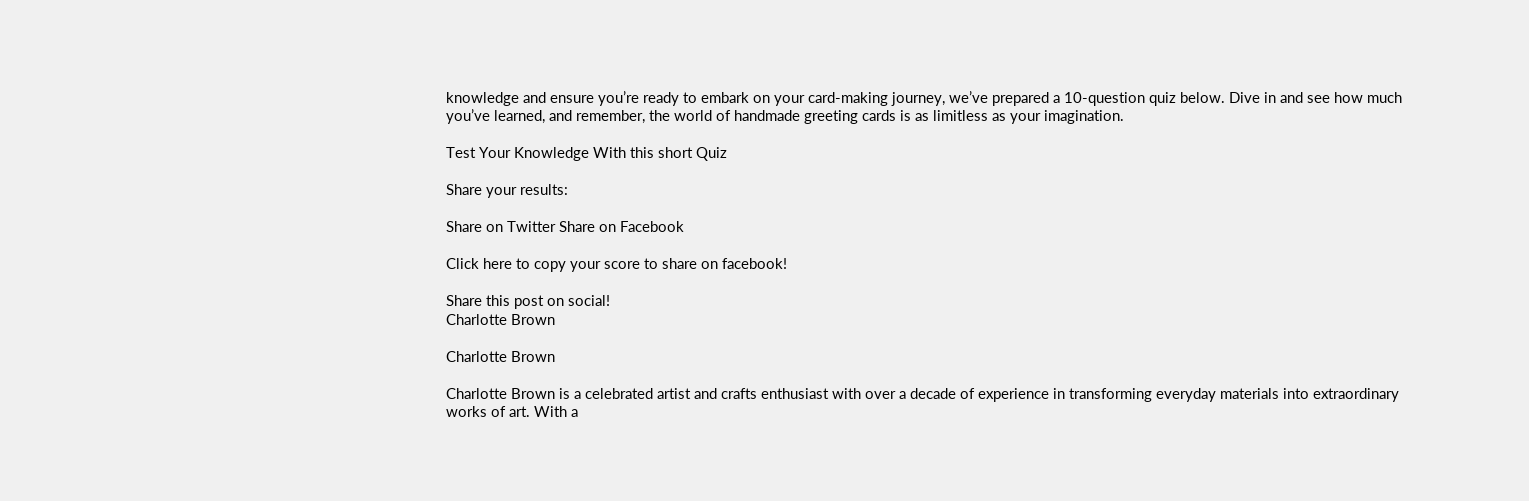knowledge and ensure you’re ready to embark on your card-making journey, we’ve prepared a 10-question quiz below. Dive in and see how much you’ve learned, and remember, the world of handmade greeting cards is as limitless as your imagination.

Test Your Knowledge With this short Quiz

Share your results:

Share on Twitter Share on Facebook

Click here to copy your score to share on facebook!

Share this post on social!
Charlotte Brown

Charlotte Brown

Charlotte Brown is a celebrated artist and crafts enthusiast with over a decade of experience in transforming everyday materials into extraordinary works of art. With a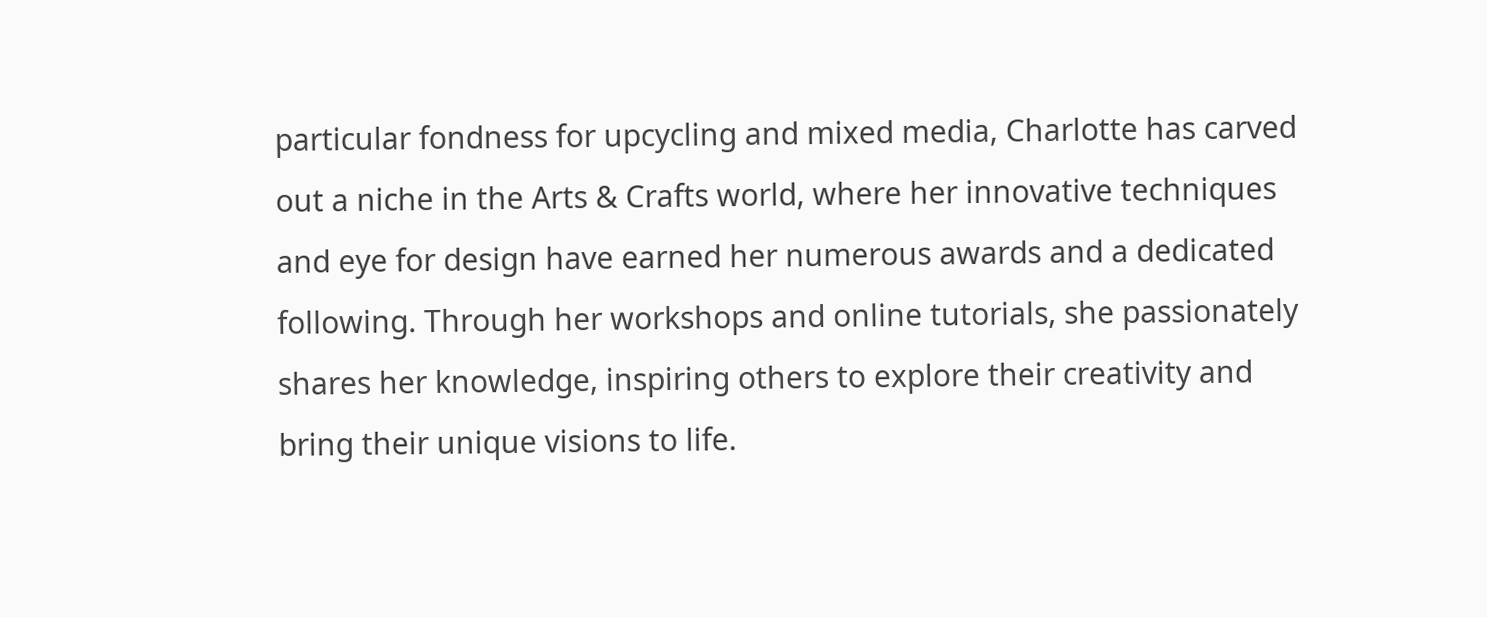particular fondness for upcycling and mixed media, Charlotte has carved out a niche in the Arts & Crafts world, where her innovative techniques and eye for design have earned her numerous awards and a dedicated following. Through her workshops and online tutorials, she passionately shares her knowledge, inspiring others to explore their creativity and bring their unique visions to life.